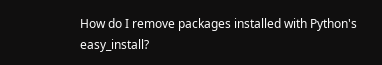How do I remove packages installed with Python's easy_install?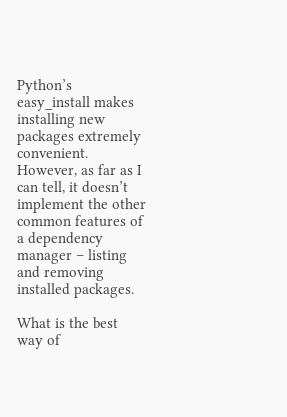Python’s easy_install makes installing new packages extremely convenient. However, as far as I can tell, it doesn’t implement the other common features of a dependency manager – listing and removing installed packages.

What is the best way of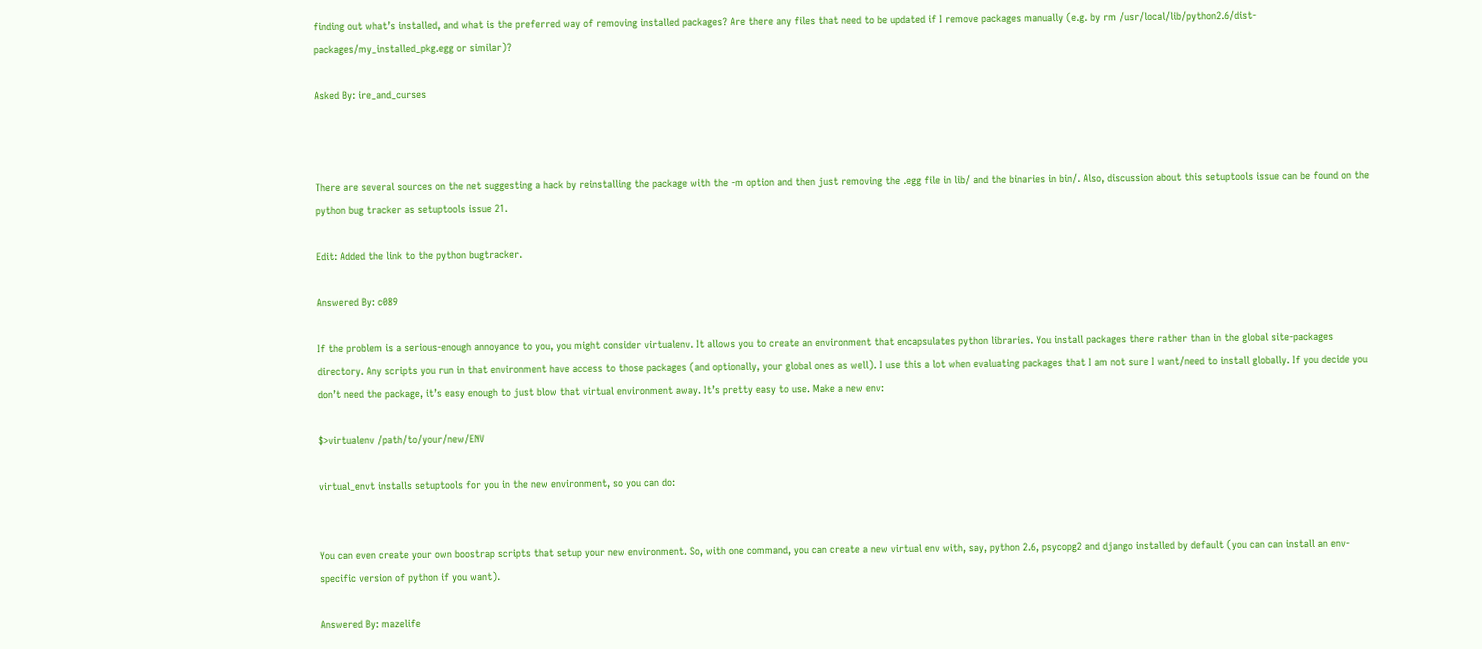finding out what’s installed, and what is the preferred way of removing installed packages? Are there any files that need to be updated if I remove packages manually (e.g. by rm /usr/local/lib/python2.6/dist-packages/my_installed_pkg.egg or similar)?

Asked By: ire_and_curses



There are several sources on the net suggesting a hack by reinstalling the package with the -m option and then just removing the .egg file in lib/ and the binaries in bin/. Also, discussion about this setuptools issue can be found on the python bug tracker as setuptools issue 21.

Edit: Added the link to the python bugtracker.

Answered By: c089

If the problem is a serious-enough annoyance to you, you might consider virtualenv. It allows you to create an environment that encapsulates python libraries. You install packages there rather than in the global site-packages directory. Any scripts you run in that environment have access to those packages (and optionally, your global ones as well). I use this a lot when evaluating packages that I am not sure I want/need to install globally. If you decide you don’t need the package, it’s easy enough to just blow that virtual environment away. It’s pretty easy to use. Make a new env:

$>virtualenv /path/to/your/new/ENV

virtual_envt installs setuptools for you in the new environment, so you can do:


You can even create your own boostrap scripts that setup your new environment. So, with one command, you can create a new virtual env with, say, python 2.6, psycopg2 and django installed by default (you can can install an env-specific version of python if you want).

Answered By: mazelife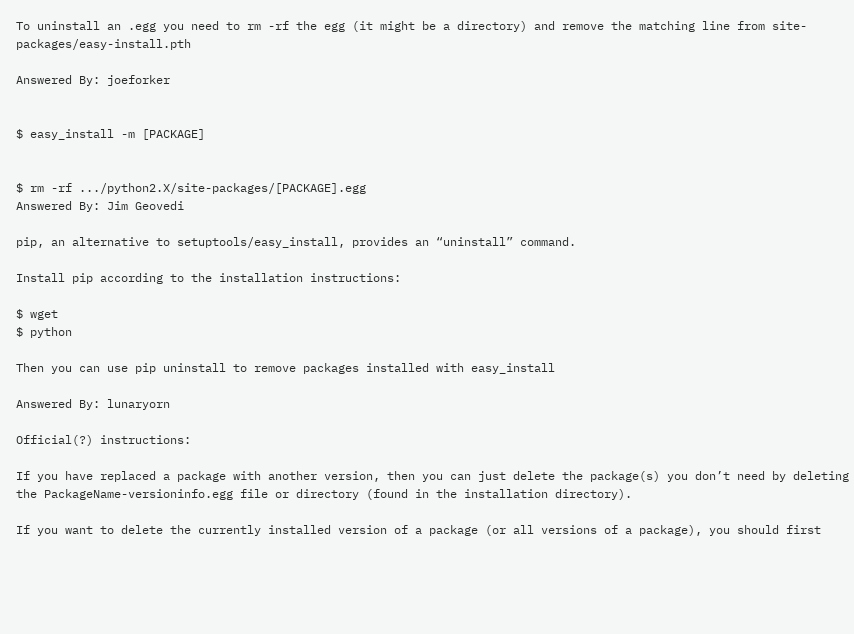To uninstall an .egg you need to rm -rf the egg (it might be a directory) and remove the matching line from site-packages/easy-install.pth

Answered By: joeforker


$ easy_install -m [PACKAGE]


$ rm -rf .../python2.X/site-packages/[PACKAGE].egg
Answered By: Jim Geovedi

pip, an alternative to setuptools/easy_install, provides an “uninstall” command.

Install pip according to the installation instructions:

$ wget
$ python

Then you can use pip uninstall to remove packages installed with easy_install

Answered By: lunaryorn

Official(?) instructions:

If you have replaced a package with another version, then you can just delete the package(s) you don’t need by deleting the PackageName-versioninfo.egg file or directory (found in the installation directory).

If you want to delete the currently installed version of a package (or all versions of a package), you should first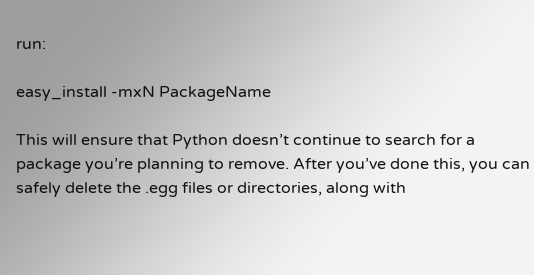run:

easy_install -mxN PackageName

This will ensure that Python doesn’t continue to search for a package you’re planning to remove. After you’ve done this, you can safely delete the .egg files or directories, along with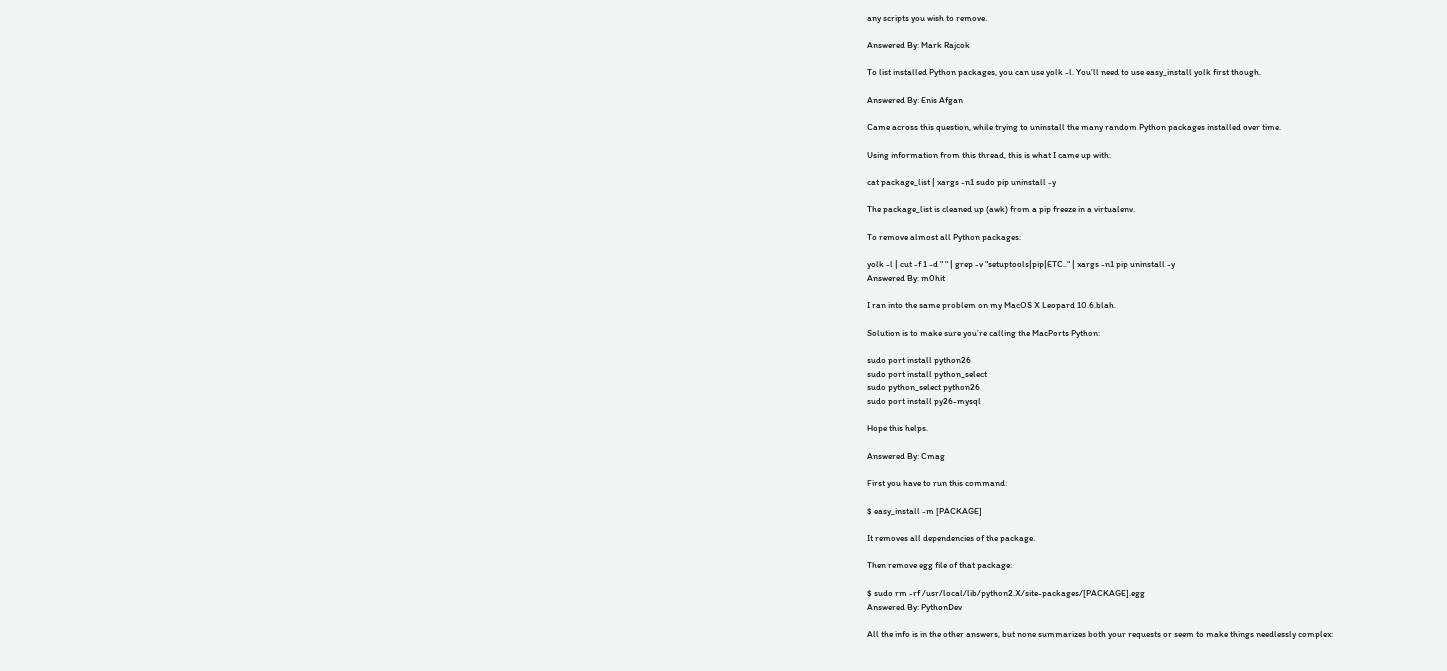any scripts you wish to remove.

Answered By: Mark Rajcok

To list installed Python packages, you can use yolk -l. You’ll need to use easy_install yolk first though.

Answered By: Enis Afgan

Came across this question, while trying to uninstall the many random Python packages installed over time.

Using information from this thread, this is what I came up with:

cat package_list | xargs -n1 sudo pip uninstall -y

The package_list is cleaned up (awk) from a pip freeze in a virtualenv.

To remove almost all Python packages:

yolk -l | cut -f 1 -d " " | grep -v "setuptools|pip|ETC.." | xargs -n1 pip uninstall -y
Answered By: m0hit

I ran into the same problem on my MacOS X Leopard 10.6.blah.

Solution is to make sure you’re calling the MacPorts Python:

sudo port install python26
sudo port install python_select
sudo python_select python26
sudo port install py26-mysql

Hope this helps.

Answered By: Cmag

First you have to run this command:

$ easy_install -m [PACKAGE]

It removes all dependencies of the package.

Then remove egg file of that package:

$ sudo rm -rf /usr/local/lib/python2.X/site-packages/[PACKAGE].egg
Answered By: PythonDev

All the info is in the other answers, but none summarizes both your requests or seem to make things needlessly complex: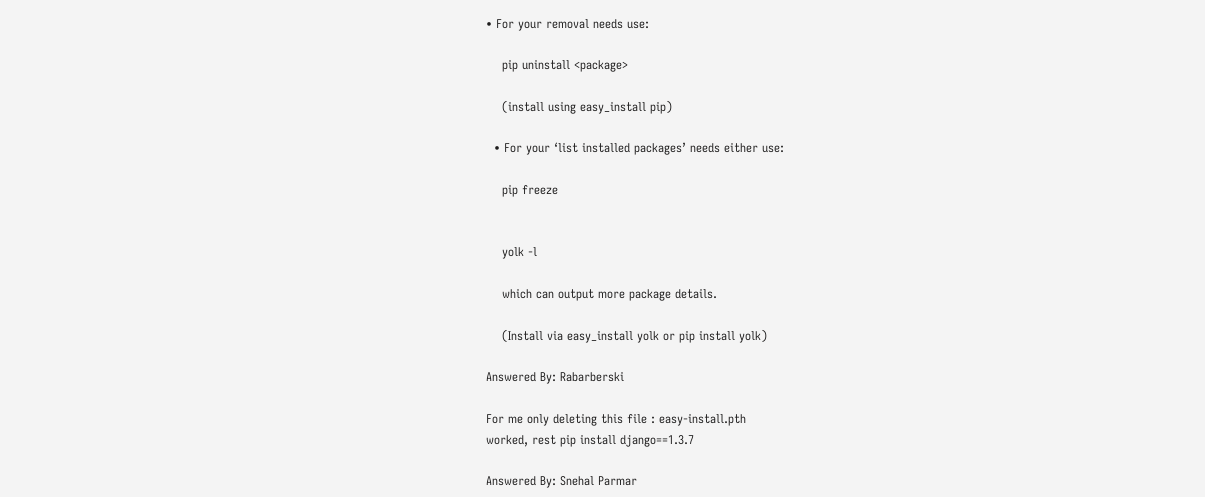• For your removal needs use:

    pip uninstall <package>

    (install using easy_install pip)

  • For your ‘list installed packages’ needs either use:

    pip freeze


    yolk -l

    which can output more package details.

    (Install via easy_install yolk or pip install yolk)

Answered By: Rabarberski

For me only deleting this file : easy-install.pth
worked, rest pip install django==1.3.7

Answered By: Snehal Parmar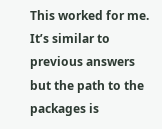This worked for me. It’s similar to previous answers but the path to the packages is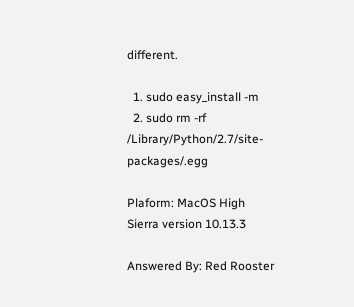different.

  1. sudo easy_install -m
  2. sudo rm -rf /Library/Python/2.7/site-packages/.egg

Plaform: MacOS High Sierra version 10.13.3

Answered By: Red Rooster